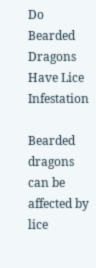Do Bearded Dragons Have Lice Infestation

Bearded dragons can be affected by lice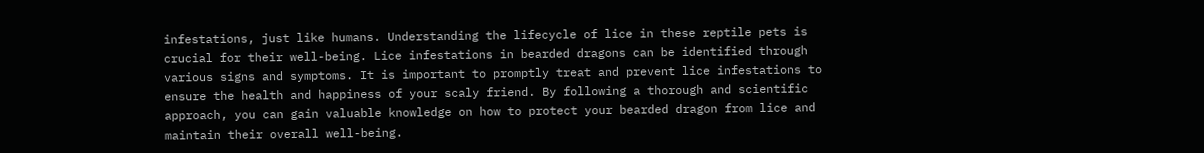infestations, just like humans. Understanding the lifecycle of lice in these reptile pets is crucial for their well-being. Lice infestations in bearded dragons can be identified through various signs and symptoms. It is important to promptly treat and prevent lice infestations to ensure the health and happiness of your scaly friend. By following a thorough and scientific approach, you can gain valuable knowledge on how to protect your bearded dragon from lice and maintain their overall well-being.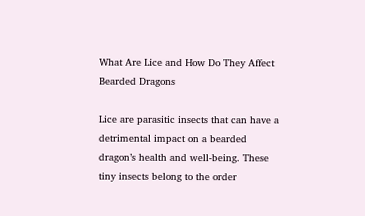What Are Lice and How Do They Affect Bearded Dragons

Lice are parasitic insects that can have a detrimental impact on a bearded dragon’s health and well-being. These tiny insects belong to the order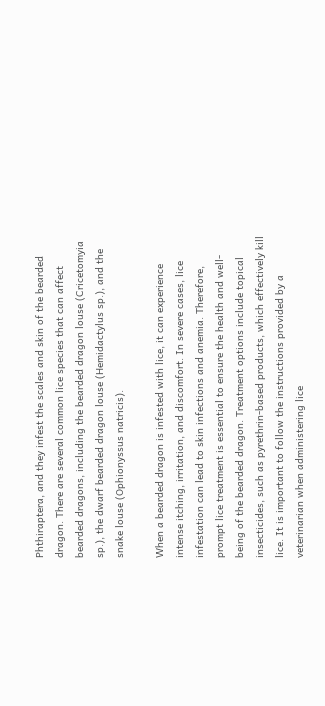Phthiraptera, and they infest the scales and skin of the bearded dragon. There are several common lice species that can affect bearded dragons, including the bearded dragon louse (Cricetomyia sp.), the dwarf bearded dragon louse (Hemidactylus sp.), and the snake louse (Ophionyssus natricis).

When a bearded dragon is infested with lice, it can experience intense itching, irritation, and discomfort. In severe cases, lice infestation can lead to skin infections and anemia. Therefore, prompt lice treatment is essential to ensure the health and well-being of the bearded dragon. Treatment options include topical insecticides, such as pyrethrin-based products, which effectively kill lice. It is important to follow the instructions provided by a veterinarian when administering lice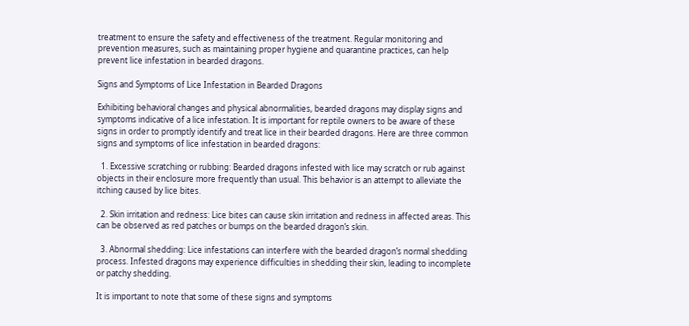treatment to ensure the safety and effectiveness of the treatment. Regular monitoring and prevention measures, such as maintaining proper hygiene and quarantine practices, can help prevent lice infestation in bearded dragons.

Signs and Symptoms of Lice Infestation in Bearded Dragons

Exhibiting behavioral changes and physical abnormalities, bearded dragons may display signs and symptoms indicative of a lice infestation. It is important for reptile owners to be aware of these signs in order to promptly identify and treat lice in their bearded dragons. Here are three common signs and symptoms of lice infestation in bearded dragons:

  1. Excessive scratching or rubbing: Bearded dragons infested with lice may scratch or rub against objects in their enclosure more frequently than usual. This behavior is an attempt to alleviate the itching caused by lice bites.

  2. Skin irritation and redness: Lice bites can cause skin irritation and redness in affected areas. This can be observed as red patches or bumps on the bearded dragon’s skin.

  3. Abnormal shedding: Lice infestations can interfere with the bearded dragon’s normal shedding process. Infested dragons may experience difficulties in shedding their skin, leading to incomplete or patchy shedding.

It is important to note that some of these signs and symptoms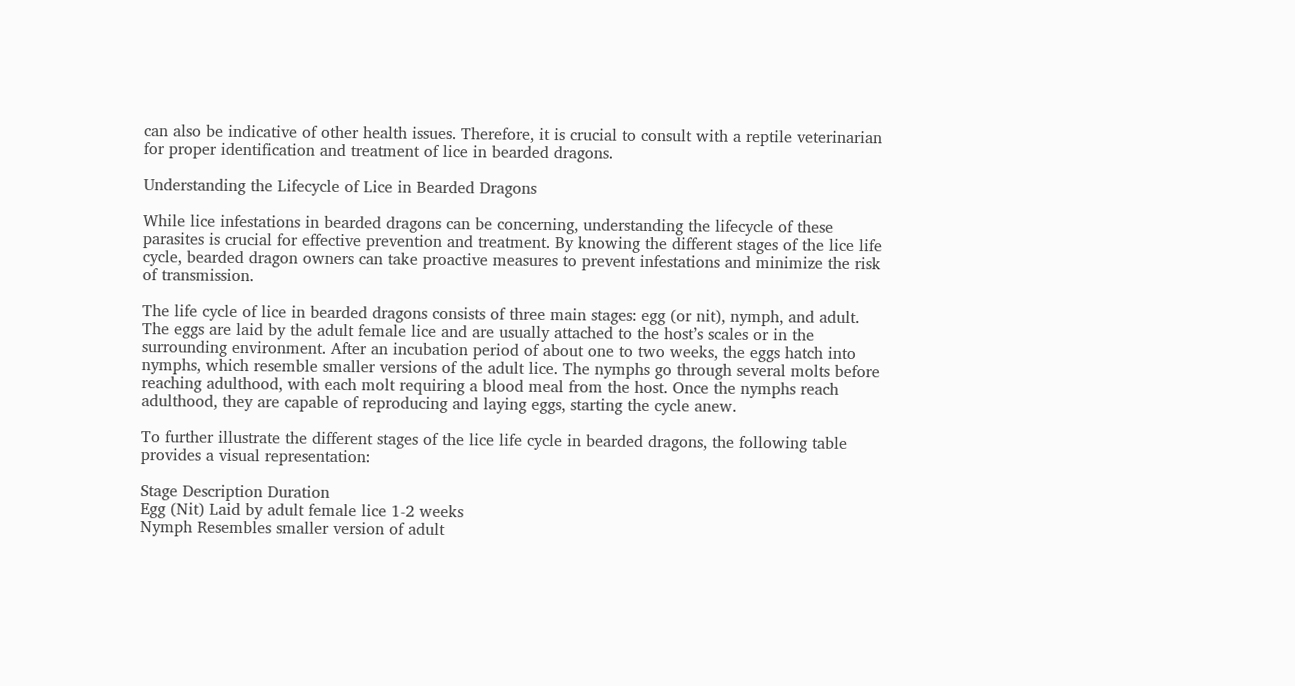can also be indicative of other health issues. Therefore, it is crucial to consult with a reptile veterinarian for proper identification and treatment of lice in bearded dragons.

Understanding the Lifecycle of Lice in Bearded Dragons

While lice infestations in bearded dragons can be concerning, understanding the lifecycle of these parasites is crucial for effective prevention and treatment. By knowing the different stages of the lice life cycle, bearded dragon owners can take proactive measures to prevent infestations and minimize the risk of transmission.

The life cycle of lice in bearded dragons consists of three main stages: egg (or nit), nymph, and adult. The eggs are laid by the adult female lice and are usually attached to the host’s scales or in the surrounding environment. After an incubation period of about one to two weeks, the eggs hatch into nymphs, which resemble smaller versions of the adult lice. The nymphs go through several molts before reaching adulthood, with each molt requiring a blood meal from the host. Once the nymphs reach adulthood, they are capable of reproducing and laying eggs, starting the cycle anew.

To further illustrate the different stages of the lice life cycle in bearded dragons, the following table provides a visual representation:

Stage Description Duration
Egg (Nit) Laid by adult female lice 1-2 weeks
Nymph Resembles smaller version of adult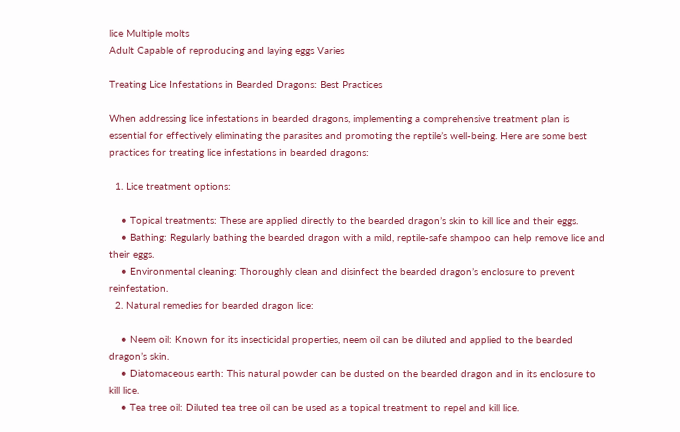lice Multiple molts
Adult Capable of reproducing and laying eggs Varies

Treating Lice Infestations in Bearded Dragons: Best Practices

When addressing lice infestations in bearded dragons, implementing a comprehensive treatment plan is essential for effectively eliminating the parasites and promoting the reptile’s well-being. Here are some best practices for treating lice infestations in bearded dragons:

  1. Lice treatment options:

    • Topical treatments: These are applied directly to the bearded dragon’s skin to kill lice and their eggs.
    • Bathing: Regularly bathing the bearded dragon with a mild, reptile-safe shampoo can help remove lice and their eggs.
    • Environmental cleaning: Thoroughly clean and disinfect the bearded dragon’s enclosure to prevent reinfestation.
  2. Natural remedies for bearded dragon lice:

    • Neem oil: Known for its insecticidal properties, neem oil can be diluted and applied to the bearded dragon’s skin.
    • Diatomaceous earth: This natural powder can be dusted on the bearded dragon and in its enclosure to kill lice.
    • Tea tree oil: Diluted tea tree oil can be used as a topical treatment to repel and kill lice.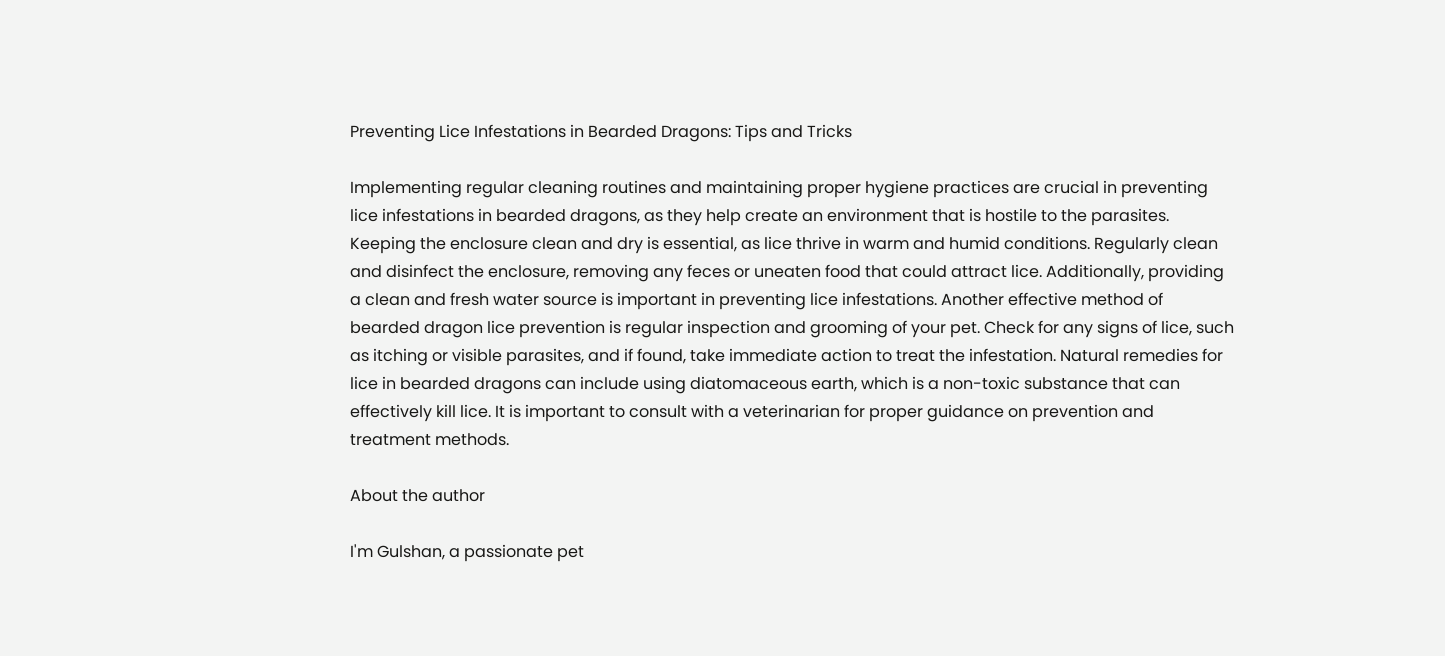Preventing Lice Infestations in Bearded Dragons: Tips and Tricks

Implementing regular cleaning routines and maintaining proper hygiene practices are crucial in preventing lice infestations in bearded dragons, as they help create an environment that is hostile to the parasites. Keeping the enclosure clean and dry is essential, as lice thrive in warm and humid conditions. Regularly clean and disinfect the enclosure, removing any feces or uneaten food that could attract lice. Additionally, providing a clean and fresh water source is important in preventing lice infestations. Another effective method of bearded dragon lice prevention is regular inspection and grooming of your pet. Check for any signs of lice, such as itching or visible parasites, and if found, take immediate action to treat the infestation. Natural remedies for lice in bearded dragons can include using diatomaceous earth, which is a non-toxic substance that can effectively kill lice. It is important to consult with a veterinarian for proper guidance on prevention and treatment methods.

About the author

I'm Gulshan, a passionate pet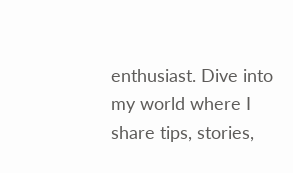enthusiast. Dive into my world where I share tips, stories,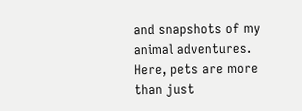and snapshots of my animal adventures. Here, pets are more than just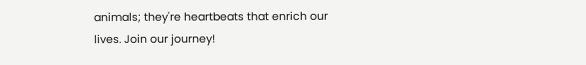animals; they're heartbeats that enrich our lives. Join our journey!